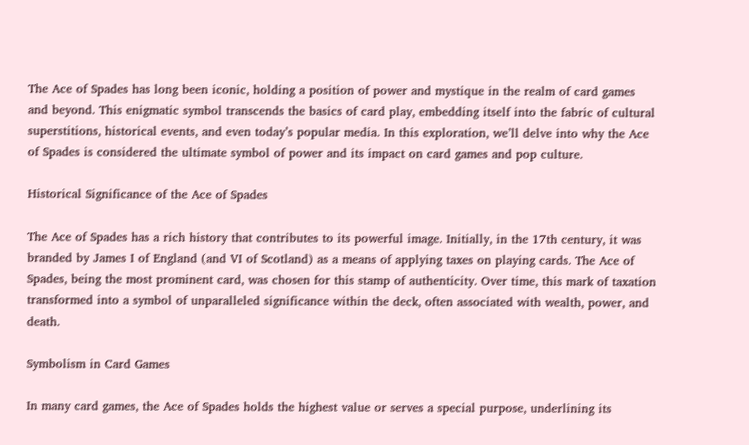The Ace of Spades has long been iconic, holding a position of power and mystique in the realm of card games and beyond. This enigmatic symbol transcends the basics of card play, embedding itself into the fabric of cultural superstitions, historical events, and even today’s popular media. In this exploration, we’ll delve into why the Ace of Spades is considered the ultimate symbol of power and its impact on card games and pop culture.

Historical Significance of the Ace of Spades

The Ace of Spades has a rich history that contributes to its powerful image. Initially, in the 17th century, it was branded by James I of England (and VI of Scotland) as a means of applying taxes on playing cards. The Ace of Spades, being the most prominent card, was chosen for this stamp of authenticity. Over time, this mark of taxation transformed into a symbol of unparalleled significance within the deck, often associated with wealth, power, and death.

Symbolism in Card Games

In many card games, the Ace of Spades holds the highest value or serves a special purpose, underlining its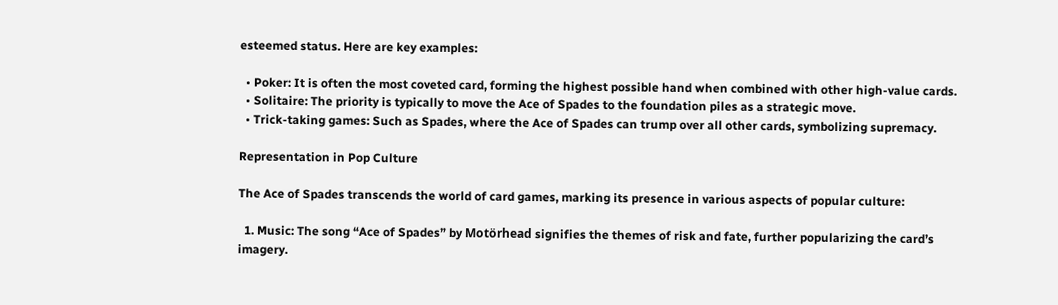esteemed status. Here are key examples:

  • Poker: It is often the most coveted card, forming the highest possible hand when combined with other high-value cards.
  • Solitaire: The priority is typically to move the Ace of Spades to the foundation piles as a strategic move.
  • Trick-taking games: Such as Spades, where the Ace of Spades can trump over all other cards, symbolizing supremacy.

Representation in Pop Culture

The Ace of Spades transcends the world of card games, marking its presence in various aspects of popular culture:

  1. Music: The song “Ace of Spades” by Motörhead signifies the themes of risk and fate, further popularizing the card’s imagery.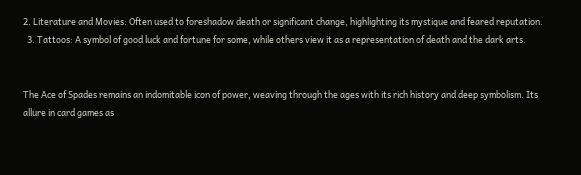2. Literature and Movies: Often used to foreshadow death or significant change, highlighting its mystique and feared reputation.
  3. Tattoos: A symbol of good luck and fortune for some, while others view it as a representation of death and the dark arts.


The Ace of Spades remains an indomitable icon of power, weaving through the ages with its rich history and deep symbolism. Its allure in card games as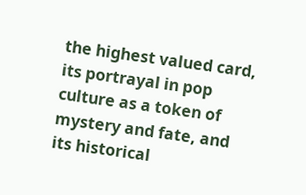the highest valued card, its portrayal in pop culture as a token of mystery and fate, and its historical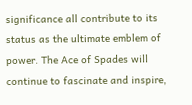significance all contribute to its status as the ultimate emblem of power. The Ace of Spades will continue to fascinate and inspire,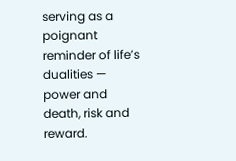serving as a poignant reminder of life’s dualities — power and death, risk and reward.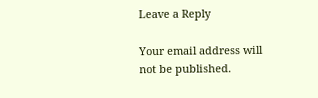Leave a Reply

Your email address will not be published.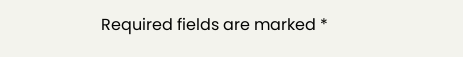Required fields are marked *